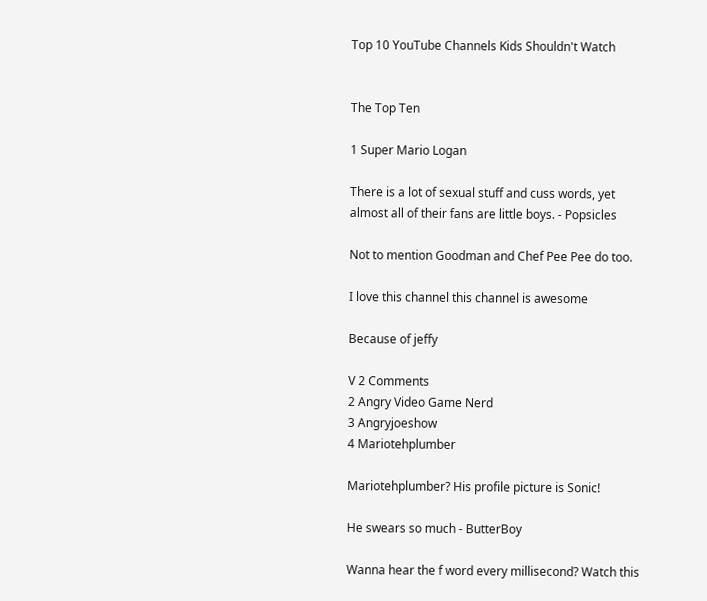Top 10 YouTube Channels Kids Shouldn't Watch


The Top Ten

1 Super Mario Logan

There is a lot of sexual stuff and cuss words, yet almost all of their fans are little boys. - Popsicles

Not to mention Goodman and Chef Pee Pee do too.

I love this channel this channel is awesome

Because of jeffy

V 2 Comments
2 Angry Video Game Nerd
3 Angryjoeshow
4 Mariotehplumber

Mariotehplumber? His profile picture is Sonic!

He swears so much - ButterBoy

Wanna hear the f word every millisecond? Watch this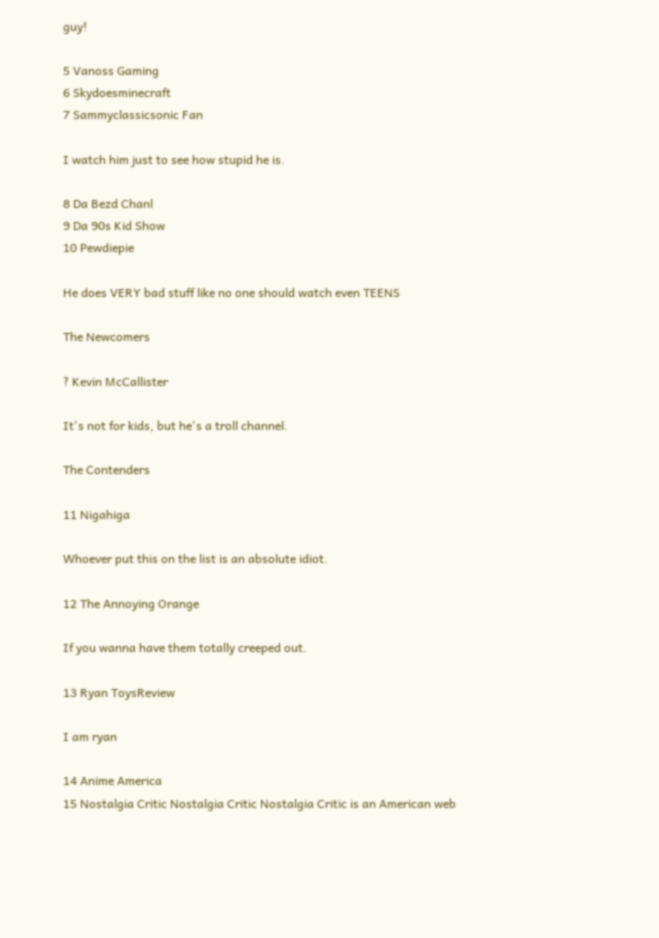guy!

5 Vanoss Gaming
6 Skydoesminecraft
7 Sammyclassicsonic Fan

I watch him just to see how stupid he is.

8 Da Bezd Chanl
9 Da 90s Kid Show
10 Pewdiepie

He does VERY bad stuff like no one should watch even TEENS

The Newcomers

? Kevin McCallister

It's not for kids, but he's a troll channel.

The Contenders

11 Nigahiga

Whoever put this on the list is an absolute idiot.

12 The Annoying Orange

If you wanna have them totally creeped out.

13 Ryan ToysReview

I am ryan

14 Anime America
15 Nostalgia Critic Nostalgia Critic Nostalgia Critic is an American web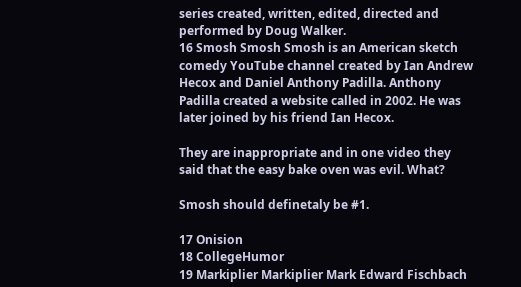series created, written, edited, directed and performed by Doug Walker.
16 Smosh Smosh Smosh is an American sketch comedy YouTube channel created by Ian Andrew Hecox and Daniel Anthony Padilla. Anthony Padilla created a website called in 2002. He was later joined by his friend Ian Hecox.

They are inappropriate and in one video they said that the easy bake oven was evil. What?

Smosh should definetaly be #1.

17 Onision
18 CollegeHumor
19 Markiplier Markiplier Mark Edward Fischbach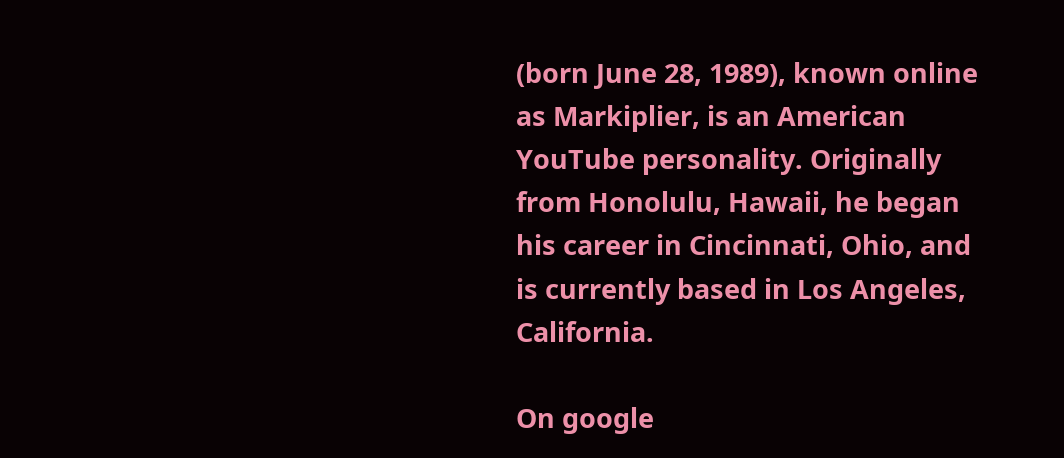(born June 28, 1989), known online as Markiplier, is an American YouTube personality. Originally from Honolulu, Hawaii, he began his career in Cincinnati, Ohio, and is currently based in Los Angeles, California.

On google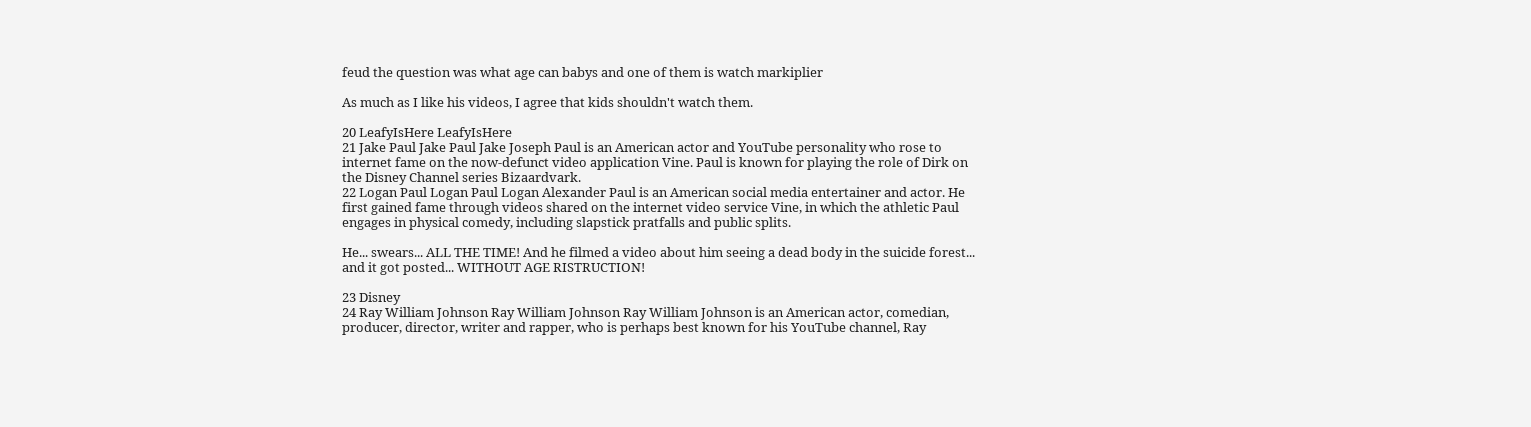feud the question was what age can babys and one of them is watch markiplier

As much as I like his videos, I agree that kids shouldn't watch them.

20 LeafyIsHere LeafyIsHere
21 Jake Paul Jake Paul Jake Joseph Paul is an American actor and YouTube personality who rose to internet fame on the now-defunct video application Vine. Paul is known for playing the role of Dirk on the Disney Channel series Bizaardvark.
22 Logan Paul Logan Paul Logan Alexander Paul is an American social media entertainer and actor. He first gained fame through videos shared on the internet video service Vine, in which the athletic Paul engages in physical comedy, including slapstick pratfalls and public splits.

He... swears... ALL THE TIME! And he filmed a video about him seeing a dead body in the suicide forest... and it got posted... WITHOUT AGE RISTRUCTION!

23 Disney
24 Ray William Johnson Ray William Johnson Ray William Johnson is an American actor, comedian, producer, director, writer and rapper, who is perhaps best known for his YouTube channel, Ray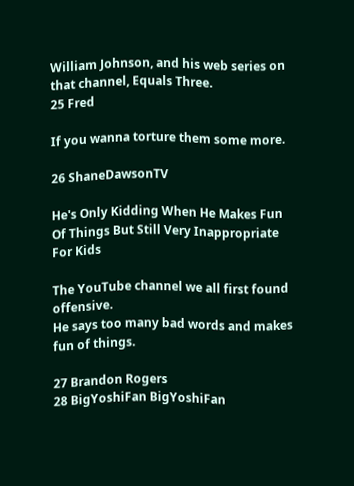William Johnson, and his web series on that channel, Equals Three.
25 Fred

If you wanna torture them some more.

26 ShaneDawsonTV

He's Only Kidding When He Makes Fun Of Things But Still Very Inappropriate For Kids

The YouTube channel we all first found offensive.
He says too many bad words and makes fun of things.

27 Brandon Rogers
28 BigYoshiFan BigYoshiFan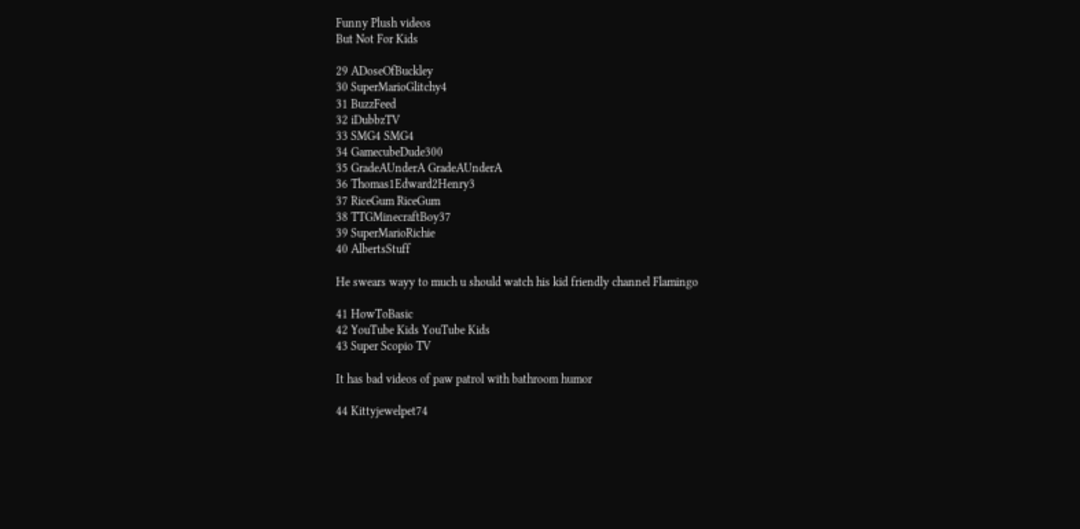Funny Plush videos
But Not For Kids

29 ADoseOfBuckley
30 SuperMarioGlitchy4
31 BuzzFeed
32 iDubbzTV
33 SMG4 SMG4
34 GamecubeDude300
35 GradeAUnderA GradeAUnderA
36 Thomas1Edward2Henry3
37 RiceGum RiceGum
38 TTGMinecraftBoy37
39 SuperMarioRichie
40 AlbertsStuff

He swears wayy to much u should watch his kid friendly channel Flamingo

41 HowToBasic
42 YouTube Kids YouTube Kids
43 Super Scopio TV

It has bad videos of paw patrol with bathroom humor

44 Kittyjewelpet74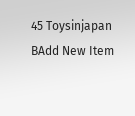45 Toysinjapan
BAdd New Item